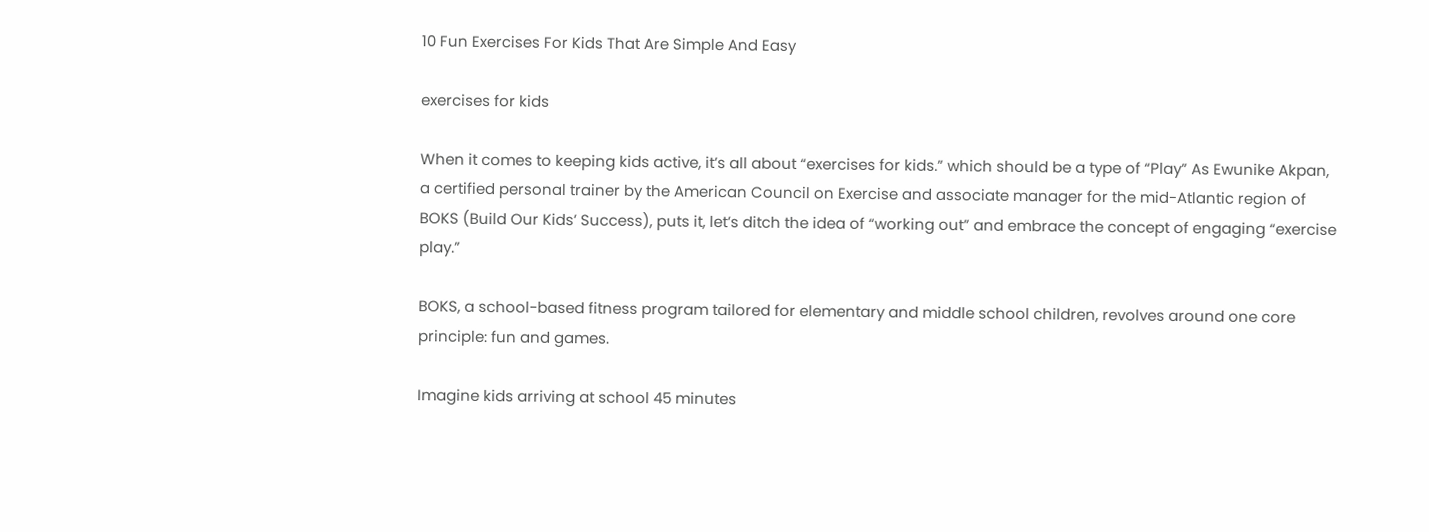10 Fun Exercises For Kids That Are Simple And Easy

exercises for kids

When it comes to keeping kids active, it’s all about “exercises for kids.” which should be a type of “Play” As Ewunike Akpan, a certified personal trainer by the American Council on Exercise and associate manager for the mid-Atlantic region of BOKS (Build Our Kids’ Success), puts it, let’s ditch the idea of “working out” and embrace the concept of engaging “exercise play.”

BOKS, a school-based fitness program tailored for elementary and middle school children, revolves around one core principle: fun and games.

Imagine kids arriving at school 45 minutes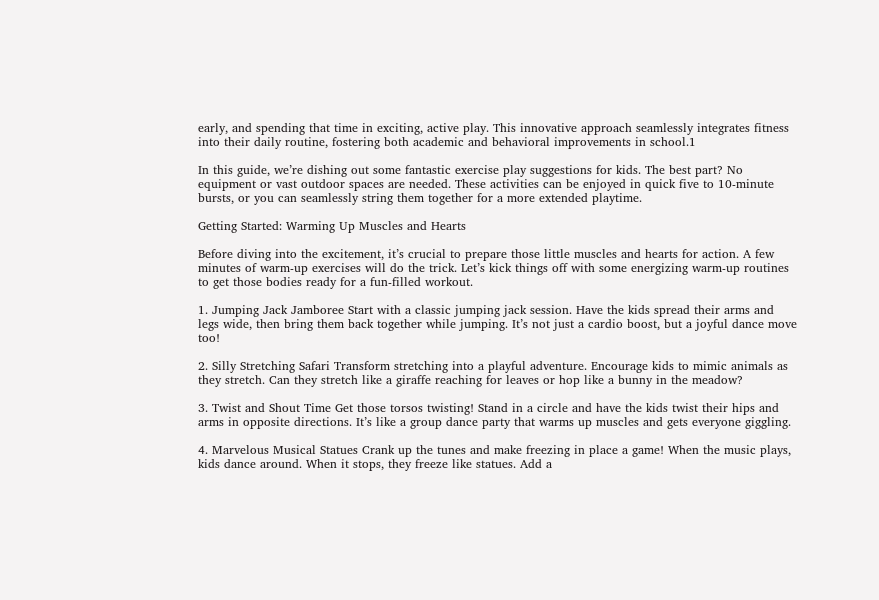early, and spending that time in exciting, active play. This innovative approach seamlessly integrates fitness into their daily routine, fostering both academic and behavioral improvements in school.1

In this guide, we’re dishing out some fantastic exercise play suggestions for kids. The best part? No equipment or vast outdoor spaces are needed. These activities can be enjoyed in quick five to 10-minute bursts, or you can seamlessly string them together for a more extended playtime.

Getting Started: Warming Up Muscles and Hearts

Before diving into the excitement, it’s crucial to prepare those little muscles and hearts for action. A few minutes of warm-up exercises will do the trick. Let’s kick things off with some energizing warm-up routines to get those bodies ready for a fun-filled workout.

1. Jumping Jack Jamboree Start with a classic jumping jack session. Have the kids spread their arms and legs wide, then bring them back together while jumping. It’s not just a cardio boost, but a joyful dance move too!

2. Silly Stretching Safari Transform stretching into a playful adventure. Encourage kids to mimic animals as they stretch. Can they stretch like a giraffe reaching for leaves or hop like a bunny in the meadow?

3. Twist and Shout Time Get those torsos twisting! Stand in a circle and have the kids twist their hips and arms in opposite directions. It’s like a group dance party that warms up muscles and gets everyone giggling.

4. Marvelous Musical Statues Crank up the tunes and make freezing in place a game! When the music plays, kids dance around. When it stops, they freeze like statues. Add a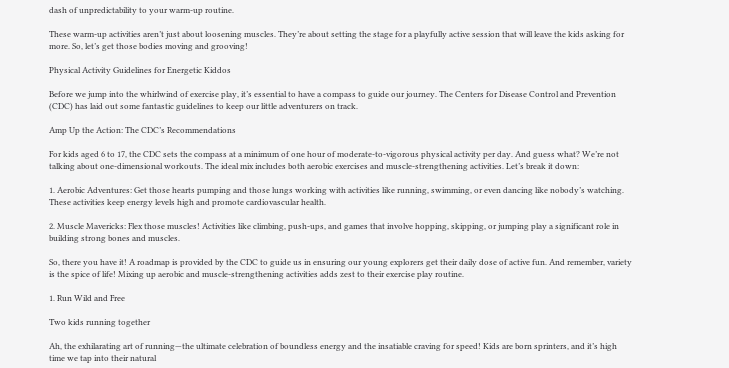dash of unpredictability to your warm-up routine.

These warm-up activities aren’t just about loosening muscles. They’re about setting the stage for a playfully active session that will leave the kids asking for more. So, let’s get those bodies moving and grooving!

Physical Activity Guidelines for Energetic Kiddos

Before we jump into the whirlwind of exercise play, it’s essential to have a compass to guide our journey. The Centers for Disease Control and Prevention (CDC) has laid out some fantastic guidelines to keep our little adventurers on track.

Amp Up the Action: The CDC’s Recommendations

For kids aged 6 to 17, the CDC sets the compass at a minimum of one hour of moderate-to-vigorous physical activity per day. And guess what? We’re not talking about one-dimensional workouts. The ideal mix includes both aerobic exercises and muscle-strengthening activities. Let’s break it down:

1. Aerobic Adventures: Get those hearts pumping and those lungs working with activities like running, swimming, or even dancing like nobody’s watching. These activities keep energy levels high and promote cardiovascular health.

2. Muscle Mavericks: Flex those muscles! Activities like climbing, push-ups, and games that involve hopping, skipping, or jumping play a significant role in building strong bones and muscles.

So, there you have it! A roadmap is provided by the CDC to guide us in ensuring our young explorers get their daily dose of active fun. And remember, variety is the spice of life! Mixing up aerobic and muscle-strengthening activities adds zest to their exercise play routine.

1. Run Wild and Free

Two kids running together

Ah, the exhilarating art of running—the ultimate celebration of boundless energy and the insatiable craving for speed! Kids are born sprinters, and it’s high time we tap into their natural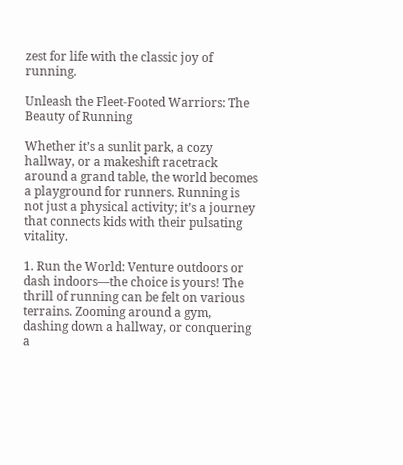zest for life with the classic joy of running.

Unleash the Fleet-Footed Warriors: The Beauty of Running

Whether it’s a sunlit park, a cozy hallway, or a makeshift racetrack around a grand table, the world becomes a playground for runners. Running is not just a physical activity; it’s a journey that connects kids with their pulsating vitality.

1. Run the World: Venture outdoors or dash indoors—the choice is yours! The thrill of running can be felt on various terrains. Zooming around a gym, dashing down a hallway, or conquering a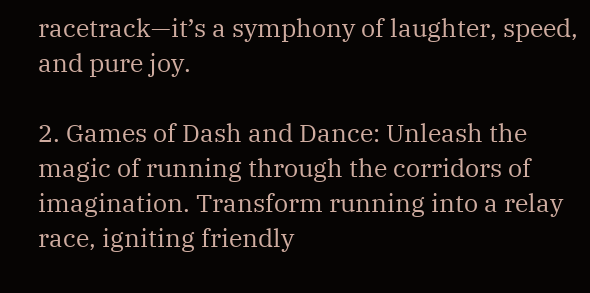racetrack—it’s a symphony of laughter, speed, and pure joy.

2. Games of Dash and Dance: Unleash the magic of running through the corridors of imagination. Transform running into a relay race, igniting friendly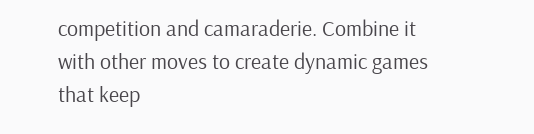competition and camaraderie. Combine it with other moves to create dynamic games that keep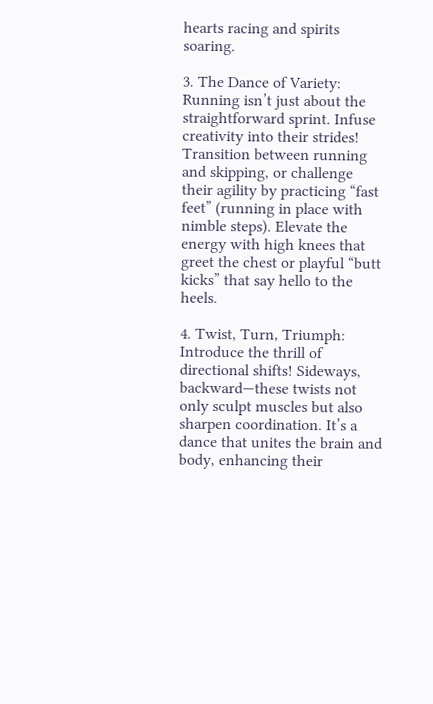hearts racing and spirits soaring.

3. The Dance of Variety: Running isn’t just about the straightforward sprint. Infuse creativity into their strides! Transition between running and skipping, or challenge their agility by practicing “fast feet” (running in place with nimble steps). Elevate the energy with high knees that greet the chest or playful “butt kicks” that say hello to the heels.

4. Twist, Turn, Triumph: Introduce the thrill of directional shifts! Sideways, backward—these twists not only sculpt muscles but also sharpen coordination. It’s a dance that unites the brain and body, enhancing their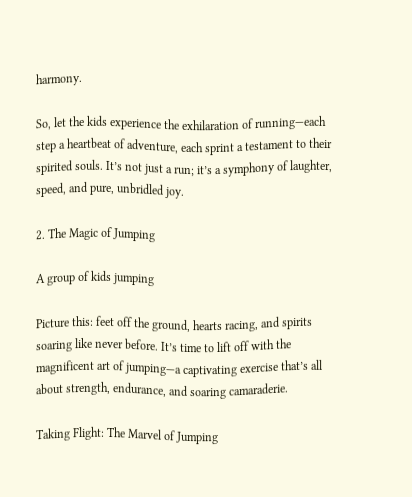harmony.

So, let the kids experience the exhilaration of running—each step a heartbeat of adventure, each sprint a testament to their spirited souls. It’s not just a run; it’s a symphony of laughter, speed, and pure, unbridled joy.

2. The Magic of Jumping

A group of kids jumping

Picture this: feet off the ground, hearts racing, and spirits soaring like never before. It’s time to lift off with the magnificent art of jumping—a captivating exercise that’s all about strength, endurance, and soaring camaraderie.

Taking Flight: The Marvel of Jumping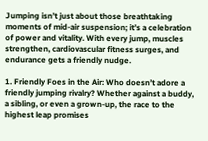Jumping isn’t just about those breathtaking moments of mid-air suspension; it’s a celebration of power and vitality. With every jump, muscles strengthen, cardiovascular fitness surges, and endurance gets a friendly nudge.

1. Friendly Foes in the Air: Who doesn’t adore a friendly jumping rivalry? Whether against a buddy, a sibling, or even a grown-up, the race to the highest leap promises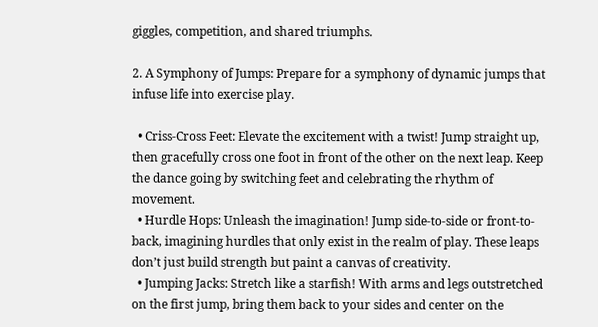giggles, competition, and shared triumphs.

2. A Symphony of Jumps: Prepare for a symphony of dynamic jumps that infuse life into exercise play.

  • Criss-Cross Feet: Elevate the excitement with a twist! Jump straight up, then gracefully cross one foot in front of the other on the next leap. Keep the dance going by switching feet and celebrating the rhythm of movement.
  • Hurdle Hops: Unleash the imagination! Jump side-to-side or front-to-back, imagining hurdles that only exist in the realm of play. These leaps don’t just build strength but paint a canvas of creativity.
  • Jumping Jacks: Stretch like a starfish! With arms and legs outstretched on the first jump, bring them back to your sides and center on the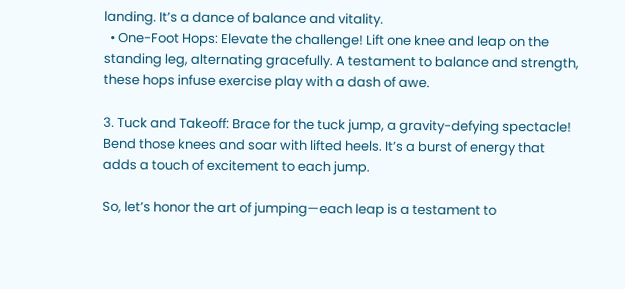landing. It’s a dance of balance and vitality.
  • One-Foot Hops: Elevate the challenge! Lift one knee and leap on the standing leg, alternating gracefully. A testament to balance and strength, these hops infuse exercise play with a dash of awe.

3. Tuck and Takeoff: Brace for the tuck jump, a gravity-defying spectacle! Bend those knees and soar with lifted heels. It’s a burst of energy that adds a touch of excitement to each jump.

So, let’s honor the art of jumping—each leap is a testament to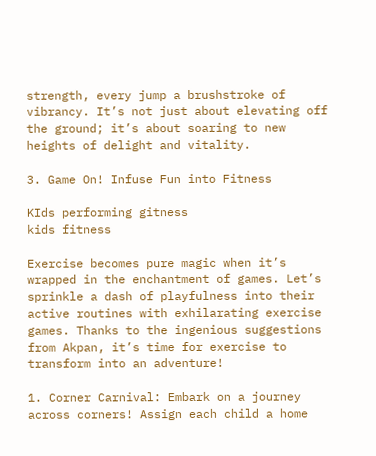strength, every jump a brushstroke of vibrancy. It’s not just about elevating off the ground; it’s about soaring to new heights of delight and vitality.

3. Game On! Infuse Fun into Fitness

KIds performing gitness
kids fitness

Exercise becomes pure magic when it’s wrapped in the enchantment of games. Let’s sprinkle a dash of playfulness into their active routines with exhilarating exercise games. Thanks to the ingenious suggestions from Akpan, it’s time for exercise to transform into an adventure!

1. Corner Carnival: Embark on a journey across corners! Assign each child a home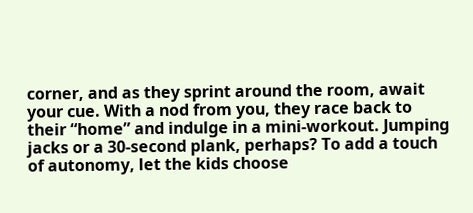corner, and as they sprint around the room, await your cue. With a nod from you, they race back to their “home” and indulge in a mini-workout. Jumping jacks or a 30-second plank, perhaps? To add a touch of autonomy, let the kids choose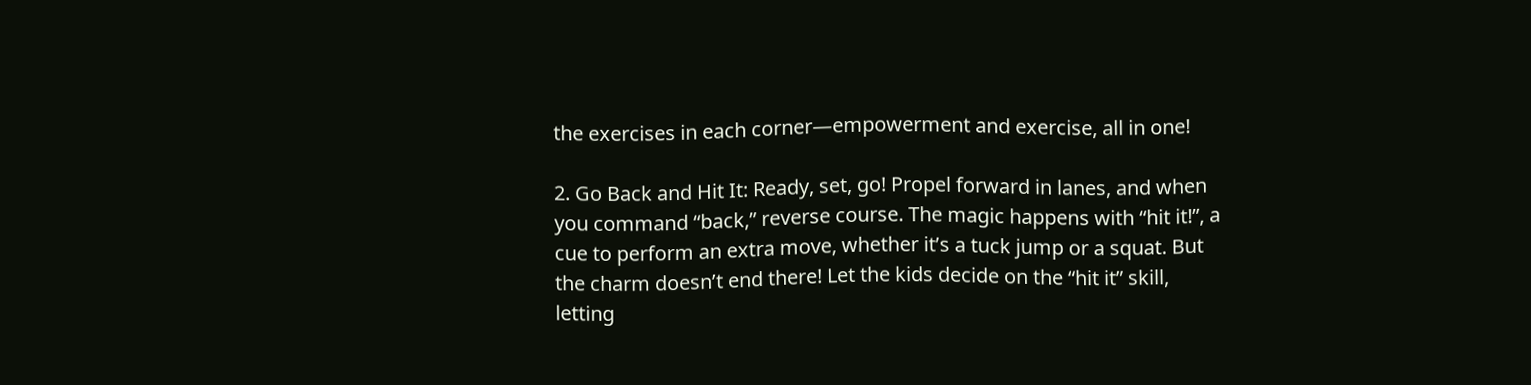the exercises in each corner—empowerment and exercise, all in one!

2. Go Back and Hit It: Ready, set, go! Propel forward in lanes, and when you command “back,” reverse course. The magic happens with “hit it!”, a cue to perform an extra move, whether it’s a tuck jump or a squat. But the charm doesn’t end there! Let the kids decide on the “hit it” skill, letting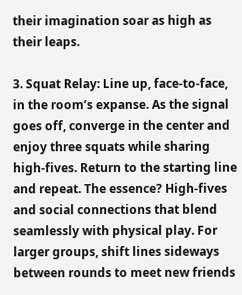their imagination soar as high as their leaps.

3. Squat Relay: Line up, face-to-face, in the room’s expanse. As the signal goes off, converge in the center and enjoy three squats while sharing high-fives. Return to the starting line and repeat. The essence? High-fives and social connections that blend seamlessly with physical play. For larger groups, shift lines sideways between rounds to meet new friends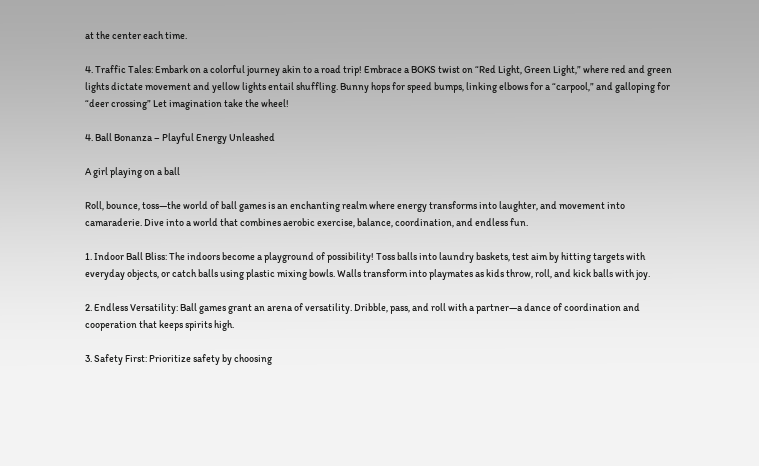at the center each time.

4. Traffic Tales: Embark on a colorful journey akin to a road trip! Embrace a BOKS twist on “Red Light, Green Light,” where red and green lights dictate movement and yellow lights entail shuffling. Bunny hops for speed bumps, linking elbows for a “carpool,” and galloping for “deer crossing” Let imagination take the wheel!

4. Ball Bonanza – Playful Energy Unleashed

A girl playing on a ball

Roll, bounce, toss—the world of ball games is an enchanting realm where energy transforms into laughter, and movement into camaraderie. Dive into a world that combines aerobic exercise, balance, coordination, and endless fun.

1. Indoor Ball Bliss: The indoors become a playground of possibility! Toss balls into laundry baskets, test aim by hitting targets with everyday objects, or catch balls using plastic mixing bowls. Walls transform into playmates as kids throw, roll, and kick balls with joy.

2. Endless Versatility: Ball games grant an arena of versatility. Dribble, pass, and roll with a partner—a dance of coordination and cooperation that keeps spirits high.

3. Safety First: Prioritize safety by choosing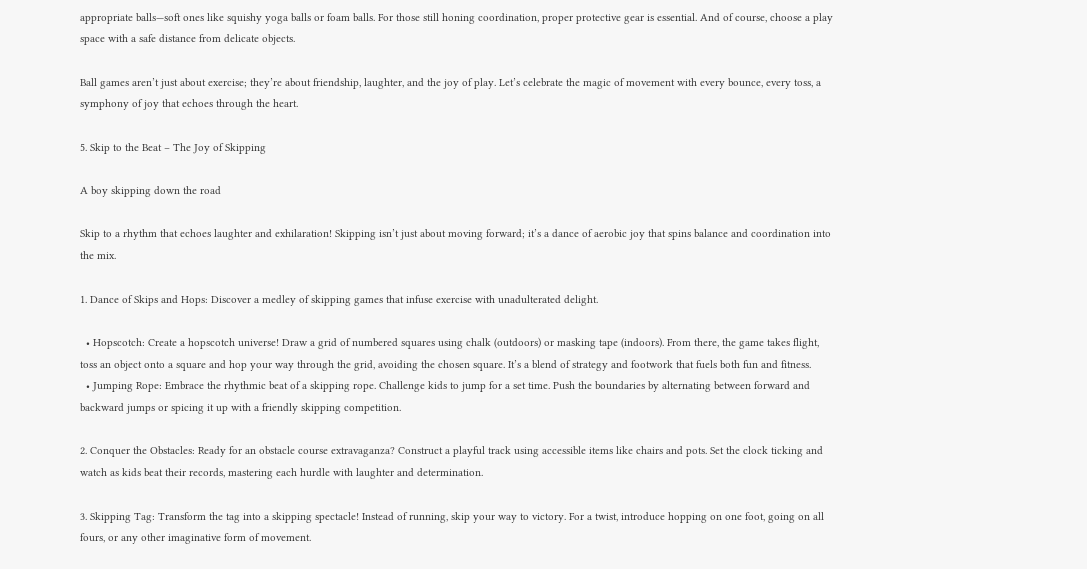appropriate balls—soft ones like squishy yoga balls or foam balls. For those still honing coordination, proper protective gear is essential. And of course, choose a play space with a safe distance from delicate objects.

Ball games aren’t just about exercise; they’re about friendship, laughter, and the joy of play. Let’s celebrate the magic of movement with every bounce, every toss, a symphony of joy that echoes through the heart.

5. Skip to the Beat – The Joy of Skipping

A boy skipping down the road

Skip to a rhythm that echoes laughter and exhilaration! Skipping isn’t just about moving forward; it’s a dance of aerobic joy that spins balance and coordination into the mix.

1. Dance of Skips and Hops: Discover a medley of skipping games that infuse exercise with unadulterated delight.

  • Hopscotch: Create a hopscotch universe! Draw a grid of numbered squares using chalk (outdoors) or masking tape (indoors). From there, the game takes flight, toss an object onto a square and hop your way through the grid, avoiding the chosen square. It’s a blend of strategy and footwork that fuels both fun and fitness.
  • Jumping Rope: Embrace the rhythmic beat of a skipping rope. Challenge kids to jump for a set time. Push the boundaries by alternating between forward and backward jumps or spicing it up with a friendly skipping competition.

2. Conquer the Obstacles: Ready for an obstacle course extravaganza? Construct a playful track using accessible items like chairs and pots. Set the clock ticking and watch as kids beat their records, mastering each hurdle with laughter and determination.

3. Skipping Tag: Transform the tag into a skipping spectacle! Instead of running, skip your way to victory. For a twist, introduce hopping on one foot, going on all fours, or any other imaginative form of movement.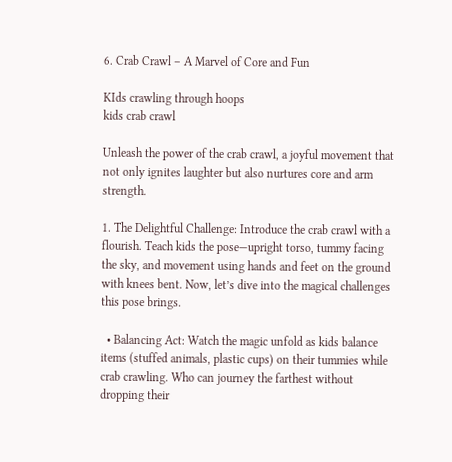6. Crab Crawl – A Marvel of Core and Fun

KIds crawling through hoops
kids crab crawl

Unleash the power of the crab crawl, a joyful movement that not only ignites laughter but also nurtures core and arm strength.

1. The Delightful Challenge: Introduce the crab crawl with a flourish. Teach kids the pose—upright torso, tummy facing the sky, and movement using hands and feet on the ground with knees bent. Now, let’s dive into the magical challenges this pose brings.

  • Balancing Act: Watch the magic unfold as kids balance items (stuffed animals, plastic cups) on their tummies while crab crawling. Who can journey the farthest without dropping their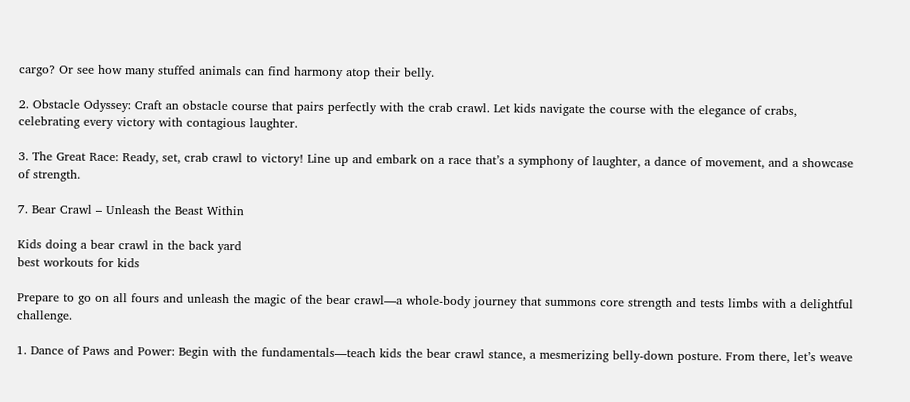cargo? Or see how many stuffed animals can find harmony atop their belly.

2. Obstacle Odyssey: Craft an obstacle course that pairs perfectly with the crab crawl. Let kids navigate the course with the elegance of crabs, celebrating every victory with contagious laughter.

3. The Great Race: Ready, set, crab crawl to victory! Line up and embark on a race that’s a symphony of laughter, a dance of movement, and a showcase of strength.

7. Bear Crawl – Unleash the Beast Within

Kids doing a bear crawl in the back yard
best workouts for kids

Prepare to go on all fours and unleash the magic of the bear crawl—a whole-body journey that summons core strength and tests limbs with a delightful challenge.

1. Dance of Paws and Power: Begin with the fundamentals—teach kids the bear crawl stance, a mesmerizing belly-down posture. From there, let’s weave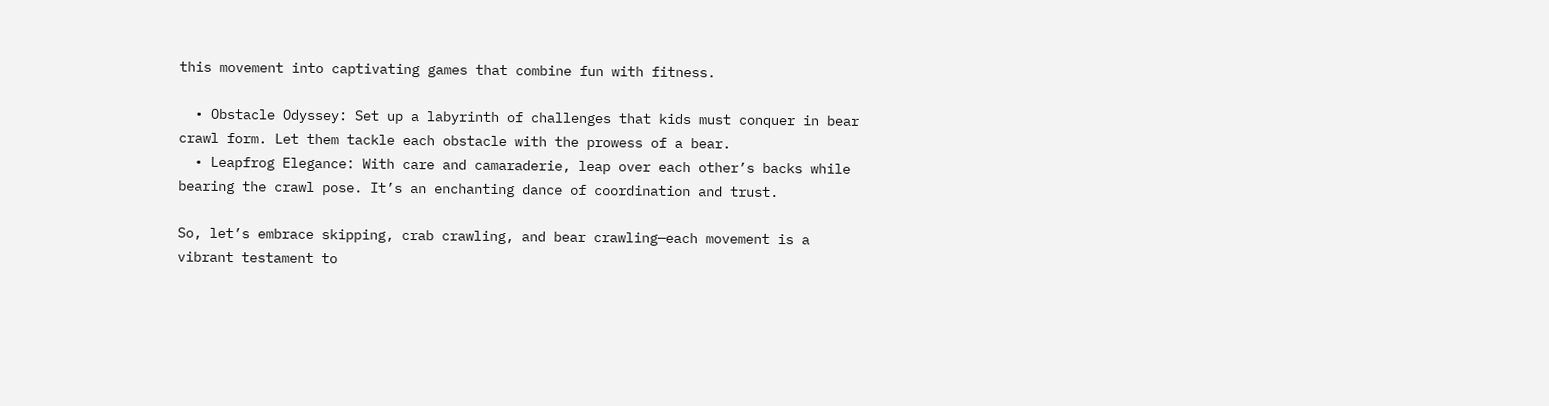this movement into captivating games that combine fun with fitness.

  • Obstacle Odyssey: Set up a labyrinth of challenges that kids must conquer in bear crawl form. Let them tackle each obstacle with the prowess of a bear.
  • Leapfrog Elegance: With care and camaraderie, leap over each other’s backs while bearing the crawl pose. It’s an enchanting dance of coordination and trust.

So, let’s embrace skipping, crab crawling, and bear crawling—each movement is a vibrant testament to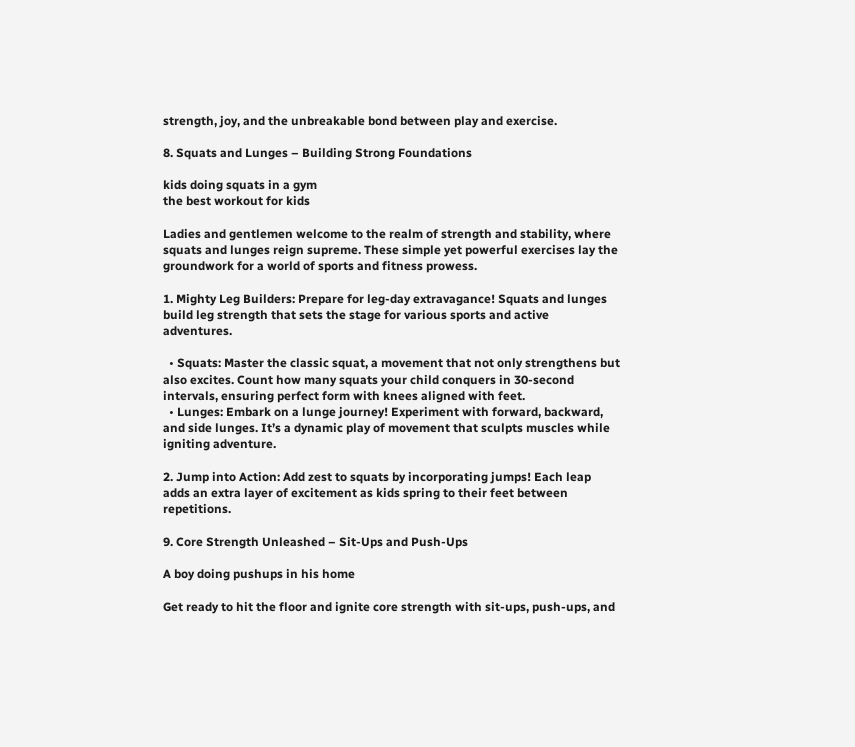strength, joy, and the unbreakable bond between play and exercise.

8. Squats and Lunges – Building Strong Foundations

kids doing squats in a gym
the best workout for kids

Ladies and gentlemen welcome to the realm of strength and stability, where squats and lunges reign supreme. These simple yet powerful exercises lay the groundwork for a world of sports and fitness prowess.

1. Mighty Leg Builders: Prepare for leg-day extravagance! Squats and lunges build leg strength that sets the stage for various sports and active adventures.

  • Squats: Master the classic squat, a movement that not only strengthens but also excites. Count how many squats your child conquers in 30-second intervals, ensuring perfect form with knees aligned with feet.
  • Lunges: Embark on a lunge journey! Experiment with forward, backward, and side lunges. It’s a dynamic play of movement that sculpts muscles while igniting adventure.

2. Jump into Action: Add zest to squats by incorporating jumps! Each leap adds an extra layer of excitement as kids spring to their feet between repetitions.

9. Core Strength Unleashed – Sit-Ups and Push-Ups

A boy doing pushups in his home

Get ready to hit the floor and ignite core strength with sit-ups, push-ups, and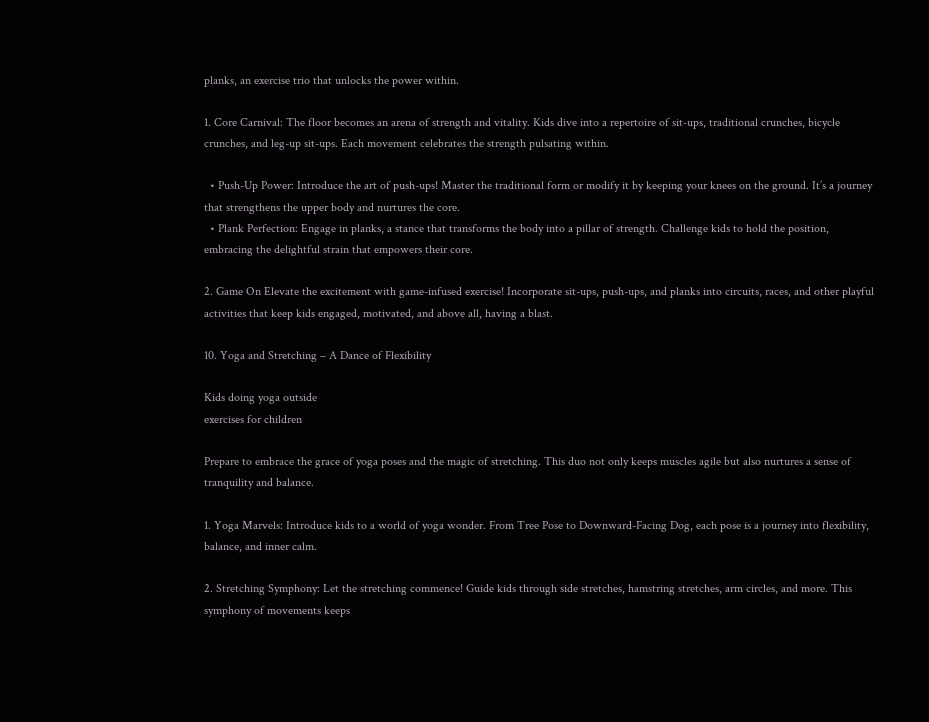planks, an exercise trio that unlocks the power within.

1. Core Carnival: The floor becomes an arena of strength and vitality. Kids dive into a repertoire of sit-ups, traditional crunches, bicycle crunches, and leg-up sit-ups. Each movement celebrates the strength pulsating within.

  • Push-Up Power: Introduce the art of push-ups! Master the traditional form or modify it by keeping your knees on the ground. It’s a journey that strengthens the upper body and nurtures the core.
  • Plank Perfection: Engage in planks, a stance that transforms the body into a pillar of strength. Challenge kids to hold the position, embracing the delightful strain that empowers their core.

2. Game On Elevate the excitement with game-infused exercise! Incorporate sit-ups, push-ups, and planks into circuits, races, and other playful activities that keep kids engaged, motivated, and above all, having a blast.

10. Yoga and Stretching – A Dance of Flexibility

Kids doing yoga outside
exercises for children

Prepare to embrace the grace of yoga poses and the magic of stretching. This duo not only keeps muscles agile but also nurtures a sense of tranquility and balance.

1. Yoga Marvels: Introduce kids to a world of yoga wonder. From Tree Pose to Downward-Facing Dog, each pose is a journey into flexibility, balance, and inner calm.

2. Stretching Symphony: Let the stretching commence! Guide kids through side stretches, hamstring stretches, arm circles, and more. This symphony of movements keeps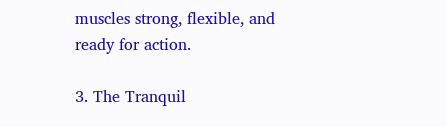muscles strong, flexible, and ready for action.

3. The Tranquil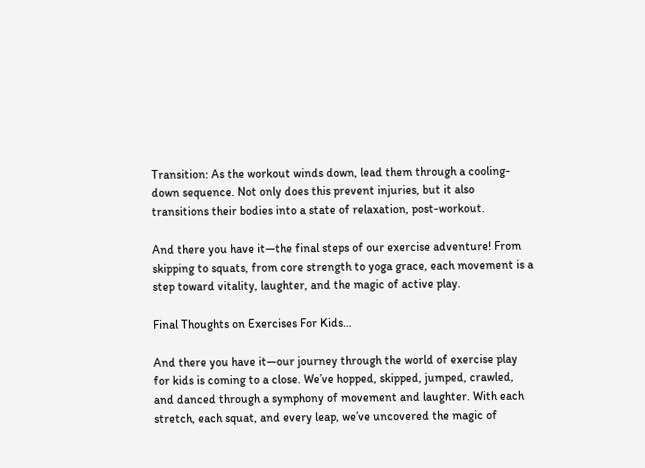Transition: As the workout winds down, lead them through a cooling-down sequence. Not only does this prevent injuries, but it also transitions their bodies into a state of relaxation, post-workout.

And there you have it—the final steps of our exercise adventure! From skipping to squats, from core strength to yoga grace, each movement is a step toward vitality, laughter, and the magic of active play.

Final Thoughts on Exercises For Kids…

And there you have it—our journey through the world of exercise play for kids is coming to a close. We’ve hopped, skipped, jumped, crawled, and danced through a symphony of movement and laughter. With each stretch, each squat, and every leap, we’ve uncovered the magic of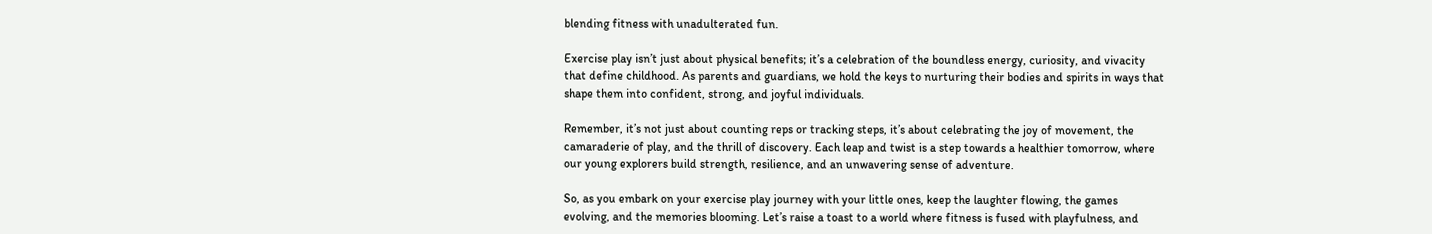blending fitness with unadulterated fun.

Exercise play isn’t just about physical benefits; it’s a celebration of the boundless energy, curiosity, and vivacity that define childhood. As parents and guardians, we hold the keys to nurturing their bodies and spirits in ways that shape them into confident, strong, and joyful individuals.

Remember, it’s not just about counting reps or tracking steps, it’s about celebrating the joy of movement, the camaraderie of play, and the thrill of discovery. Each leap and twist is a step towards a healthier tomorrow, where our young explorers build strength, resilience, and an unwavering sense of adventure.

So, as you embark on your exercise play journey with your little ones, keep the laughter flowing, the games evolving, and the memories blooming. Let’s raise a toast to a world where fitness is fused with playfulness, and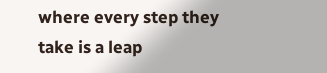where every step they take is a leap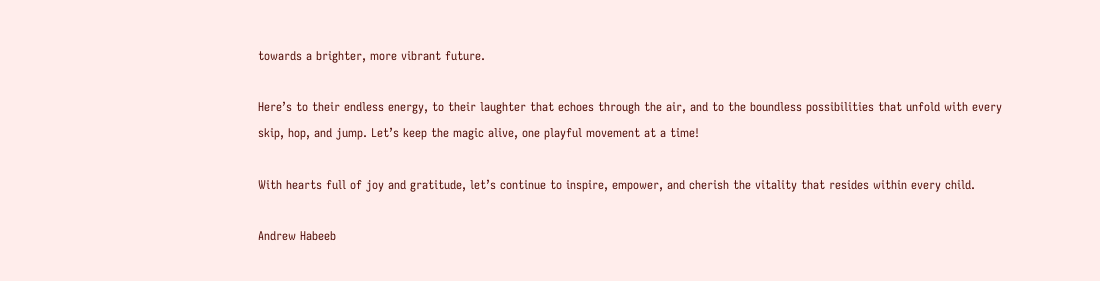towards a brighter, more vibrant future.

Here’s to their endless energy, to their laughter that echoes through the air, and to the boundless possibilities that unfold with every skip, hop, and jump. Let’s keep the magic alive, one playful movement at a time!

With hearts full of joy and gratitude, let’s continue to inspire, empower, and cherish the vitality that resides within every child.

Andrew Habeeb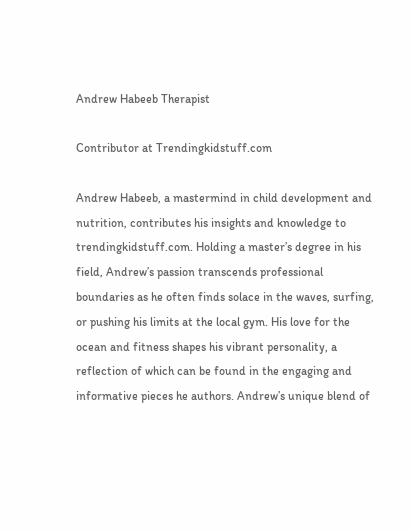Andrew Habeeb Therapist

Contributor at Trendingkidstuff.com

Andrew Habeeb, a mastermind in child development and nutrition, contributes his insights and knowledge to trendingkidstuff.com. Holding a master’s degree in his field, Andrew’s passion transcends professional boundaries as he often finds solace in the waves, surfing, or pushing his limits at the local gym. His love for the ocean and fitness shapes his vibrant personality, a reflection of which can be found in the engaging and informative pieces he authors. Andrew’s unique blend of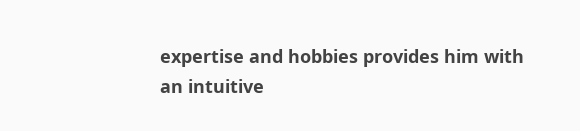expertise and hobbies provides him with an intuitive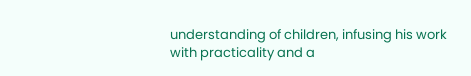understanding of children, infusing his work with practicality and a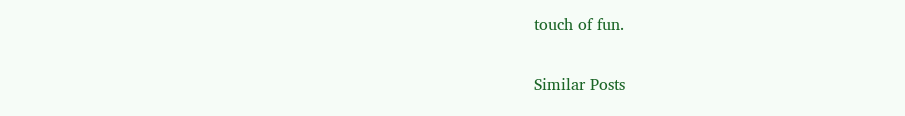touch of fun.

Similar Posts